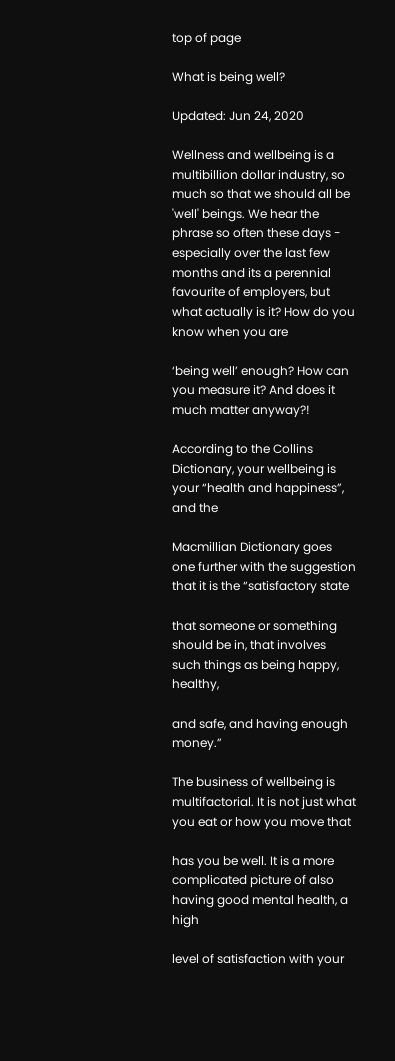top of page

What is being well?

Updated: Jun 24, 2020

Wellness and wellbeing is a multibillion dollar industry, so much so that we should all be 'well' beings. We hear the phrase so often these days - especially over the last few months and its a perennial favourite of employers, but what actually is it? How do you know when you are

‘being well’ enough? How can you measure it? And does it much matter anyway?!

According to the Collins Dictionary, your wellbeing is your “health and happiness”, and the

Macmillian Dictionary goes one further with the suggestion that it is the “satisfactory state

that someone or something should be in, that involves such things as being happy, healthy,

and safe, and having enough money.”

The business of wellbeing is multifactorial. It is not just what you eat or how you move that

has you be well. It is a more complicated picture of also having good mental health, a high

level of satisfaction with your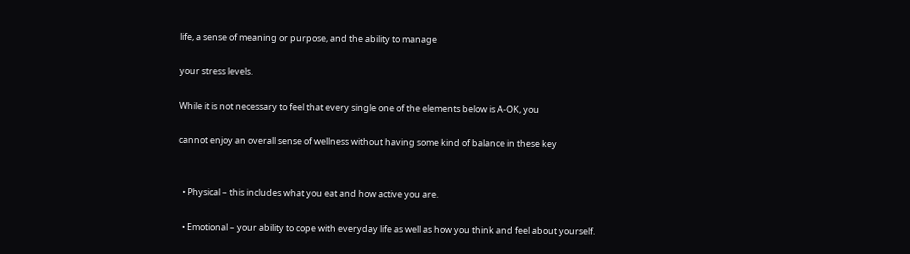life, a sense of meaning or purpose, and the ability to manage

your stress levels.

While it is not necessary to feel that every single one of the elements below is A-OK, you

cannot enjoy an overall sense of wellness without having some kind of balance in these key


  • Physical – this includes what you eat and how active you are.

  • Emotional – your ability to cope with everyday life as well as how you think and feel about yourself.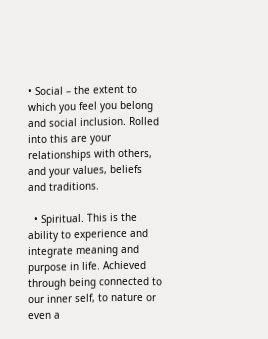• Social – the extent to which you feel you belong and social inclusion. Rolled into this are your relationships with others, and your values, beliefs and traditions.

  • Spiritual. This is the ability to experience and integrate meaning and purpose in life. Achieved through being connected to our inner self, to nature or even a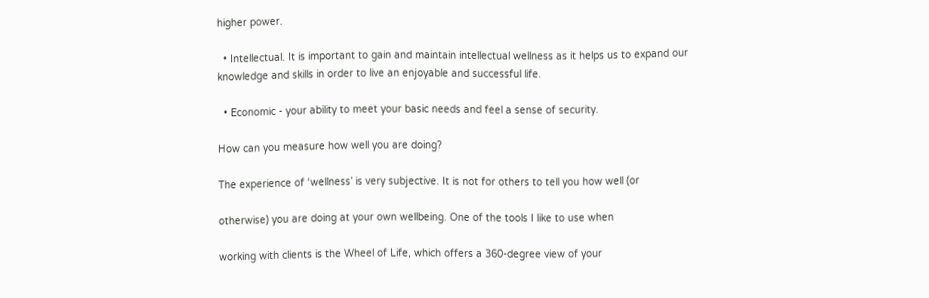higher power.

  • Intellectual. It is important to gain and maintain intellectual wellness as it helps us to expand our knowledge and skills in order to live an enjoyable and successful life.

  • Economic - your ability to meet your basic needs and feel a sense of security.

How can you measure how well you are doing?

The experience of ‘wellness’ is very subjective. It is not for others to tell you how well (or

otherwise) you are doing at your own wellbeing. One of the tools I like to use when

working with clients is the Wheel of Life, which offers a 360-degree view of your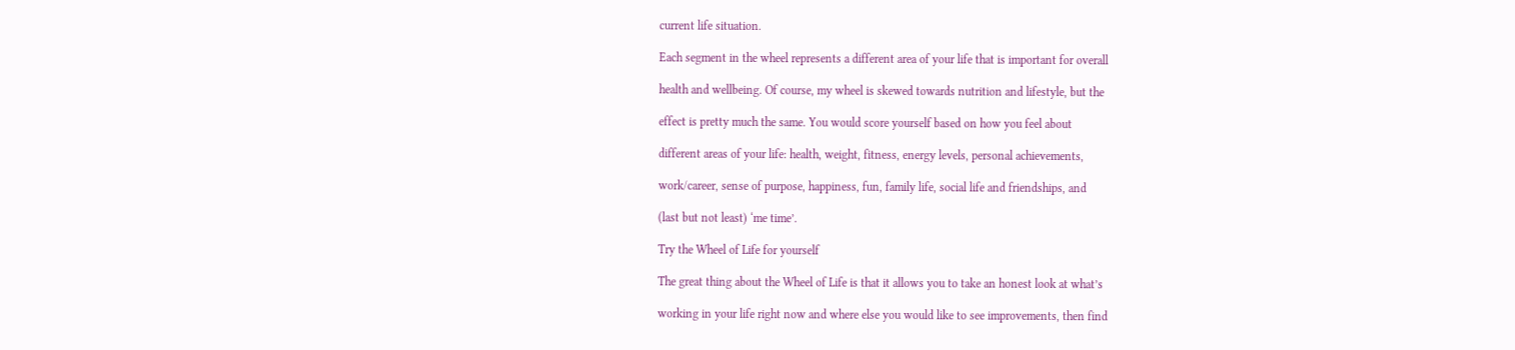current life situation.

Each segment in the wheel represents a different area of your life that is important for overall

health and wellbeing. Of course, my wheel is skewed towards nutrition and lifestyle, but the

effect is pretty much the same. You would score yourself based on how you feel about

different areas of your life: health, weight, fitness, energy levels, personal achievements,

work/career, sense of purpose, happiness, fun, family life, social life and friendships, and

(last but not least) ‘me time’.

Try the Wheel of Life for yourself

The great thing about the Wheel of Life is that it allows you to take an honest look at what’s

working in your life right now and where else you would like to see improvements, then find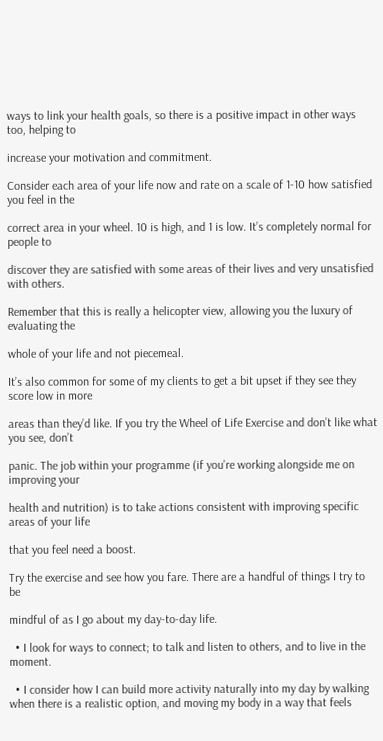ways to link your health goals, so there is a positive impact in other ways too, helping to

increase your motivation and commitment.

Consider each area of your life now and rate on a scale of 1-10 how satisfied you feel in the

correct area in your wheel. 10 is high, and 1 is low. It’s completely normal for people to

discover they are satisfied with some areas of their lives and very unsatisfied with others.

Remember that this is really a helicopter view, allowing you the luxury of evaluating the

whole of your life and not piecemeal.

It’s also common for some of my clients to get a bit upset if they see they score low in more

areas than they’d like. If you try the Wheel of Life Exercise and don’t like what you see, don’t

panic. The job within your programme (if you’re working alongside me on improving your

health and nutrition) is to take actions consistent with improving specific areas of your life

that you feel need a boost.

Try the exercise and see how you fare. There are a handful of things I try to be

mindful of as I go about my day-to-day life.

  • I look for ways to connect; to talk and listen to others, and to live in the moment.

  • I consider how I can build more activity naturally into my day by walking when there is a realistic option, and moving my body in a way that feels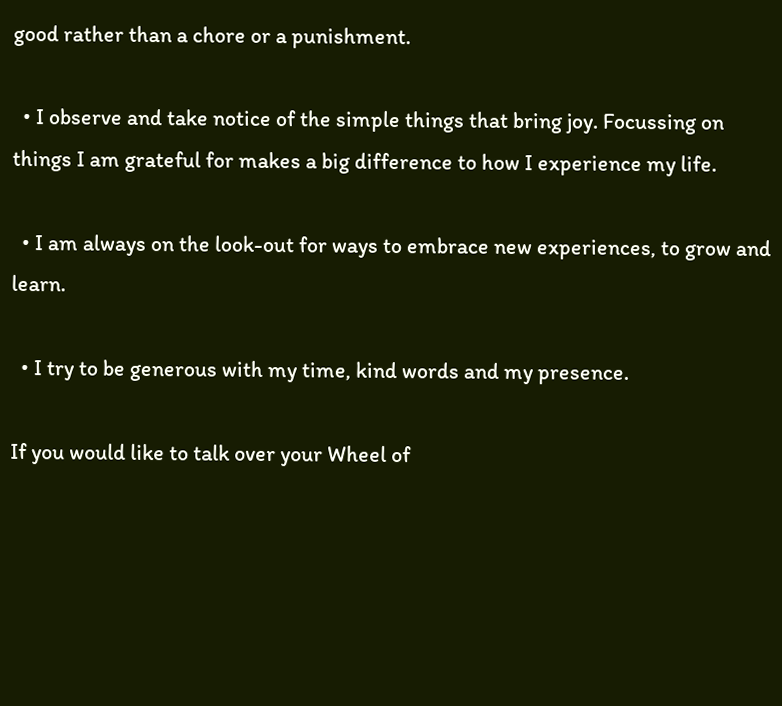good rather than a chore or a punishment.

  • I observe and take notice of the simple things that bring joy. Focussing on things I am grateful for makes a big difference to how I experience my life.

  • I am always on the look-out for ways to embrace new experiences, to grow and learn.

  • I try to be generous with my time, kind words and my presence.

If you would like to talk over your Wheel of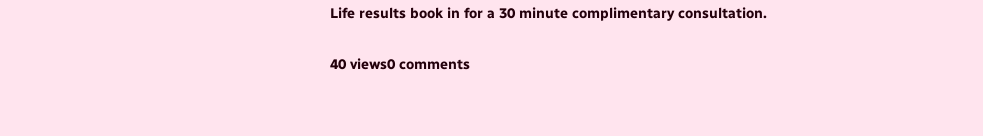Life results book in for a 30 minute complimentary consultation.

40 views0 comments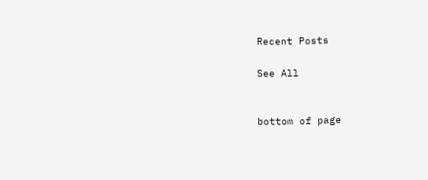Recent Posts

See All


bottom of page